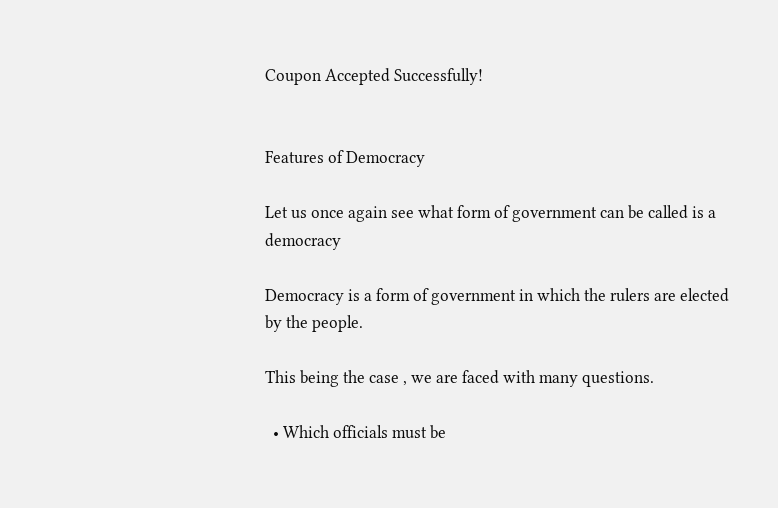Coupon Accepted Successfully!


Features of Democracy

Let us once again see what form of government can be called is a democracy

Democracy is a form of government in which the rulers are elected by the people.

This being the case , we are faced with many questions.

  • Which officials must be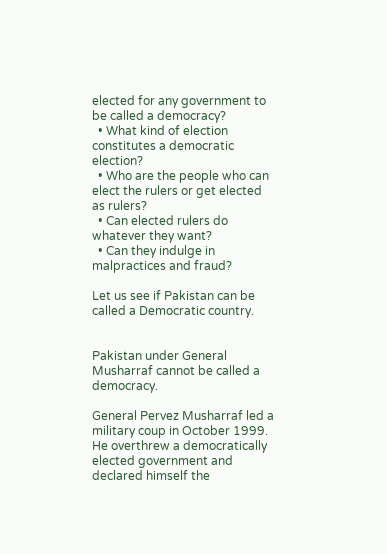elected for any government to be called a democracy?
  • What kind of election constitutes a democratic election?
  • Who are the people who can elect the rulers or get elected as rulers?
  • Can elected rulers do whatever they want?
  • Can they indulge in malpractices and fraud?

Let us see if Pakistan can be called a Democratic country.


Pakistan under General Musharraf cannot be called a democracy.

General Pervez Musharraf led a military coup in October 1999. He overthrew a democratically elected government and declared himself the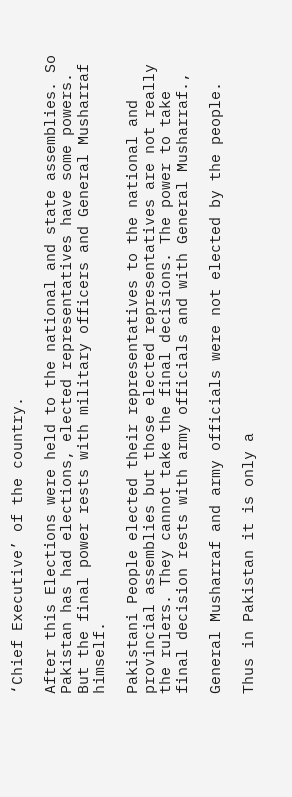‘Chief Executive’ of the country.

After this Elections were held to the national and state assemblies. So Pakistan has had elections, elected representatives have some powers. But the final power rests with military officers and General Musharraf himself.

Pakistani People elected their representatives to the national and provincial assemblies but those elected representatives are not really the rulers. They cannot take the final decisions. The power to take final decision rests with army officials and with General Musharraf.,

General Musharraf and army officials were not elected by the people.

Thus in Pakistan it is only a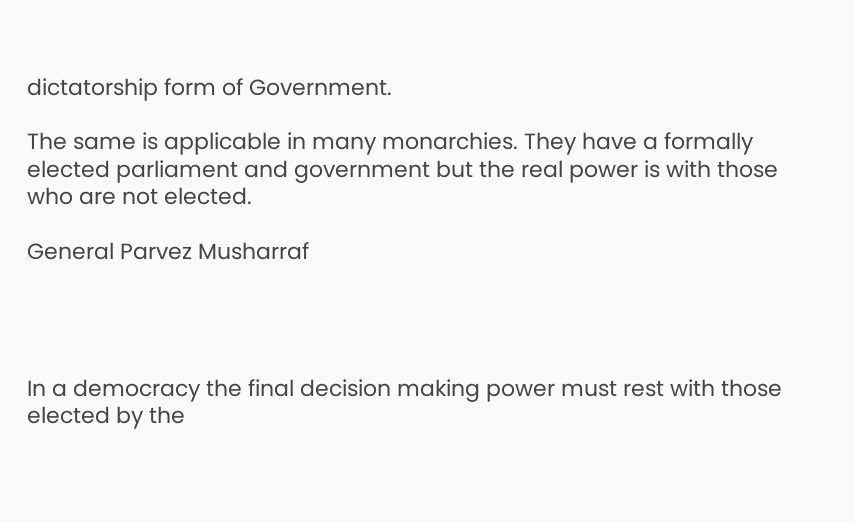dictatorship form of Government.

The same is applicable in many monarchies. They have a formally elected parliament and government but the real power is with those who are not elected.

General Parvez Musharraf




In a democracy the final decision making power must rest with those elected by the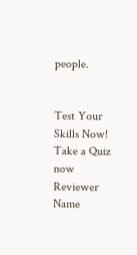people.


Test Your Skills Now!
Take a Quiz now
Reviewer Name